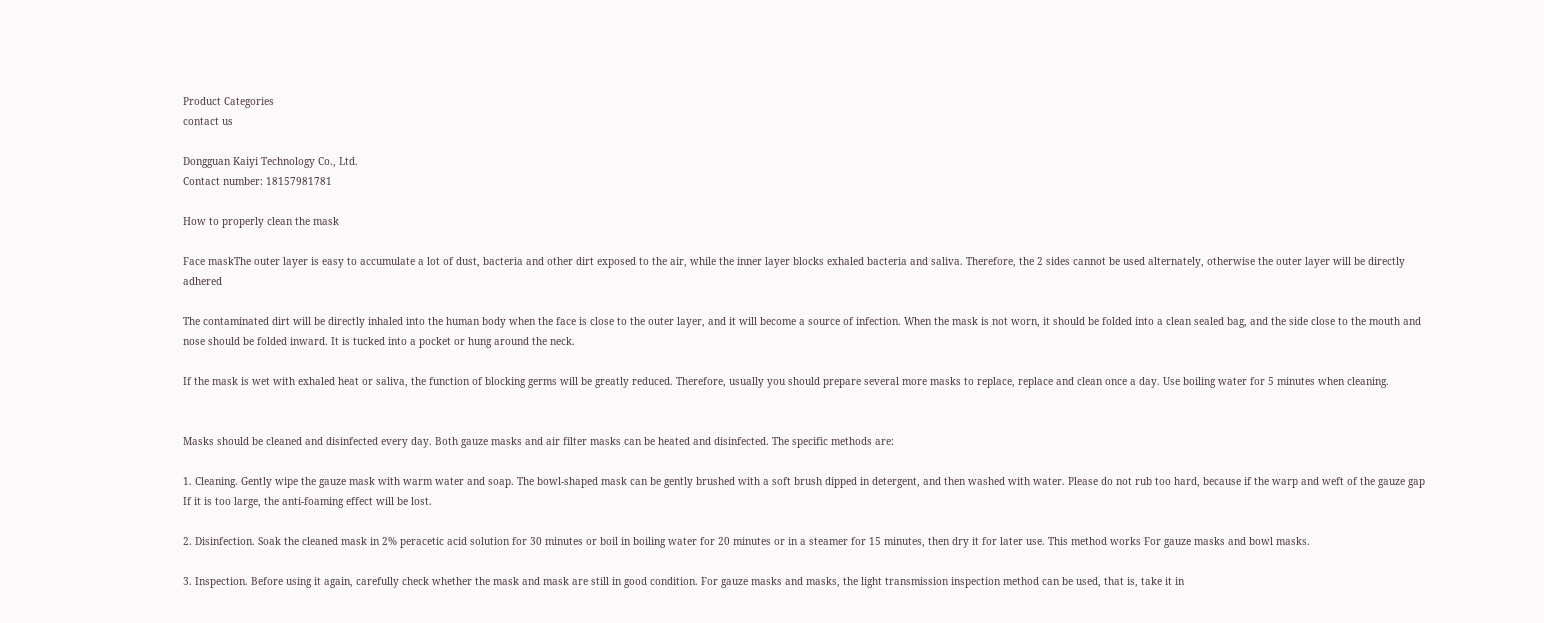Product Categories
contact us

Dongguan Kaiyi Technology Co., Ltd.
Contact number: 18157981781

How to properly clean the mask

Face maskThe outer layer is easy to accumulate a lot of dust, bacteria and other dirt exposed to the air, while the inner layer blocks exhaled bacteria and saliva. Therefore, the 2 sides cannot be used alternately, otherwise the outer layer will be directly adhered

The contaminated dirt will be directly inhaled into the human body when the face is close to the outer layer, and it will become a source of infection. When the mask is not worn, it should be folded into a clean sealed bag, and the side close to the mouth and nose should be folded inward. It is tucked into a pocket or hung around the neck.

If the mask is wet with exhaled heat or saliva, the function of blocking germs will be greatly reduced. Therefore, usually you should prepare several more masks to replace, replace and clean once a day. Use boiling water for 5 minutes when cleaning.


Masks should be cleaned and disinfected every day. Both gauze masks and air filter masks can be heated and disinfected. The specific methods are:

1. Cleaning. Gently wipe the gauze mask with warm water and soap. The bowl-shaped mask can be gently brushed with a soft brush dipped in detergent, and then washed with water. Please do not rub too hard, because if the warp and weft of the gauze gap If it is too large, the anti-foaming effect will be lost.

2. Disinfection. Soak the cleaned mask in 2% peracetic acid solution for 30 minutes or boil in boiling water for 20 minutes or in a steamer for 15 minutes, then dry it for later use. This method works For gauze masks and bowl masks.

3. Inspection. Before using it again, carefully check whether the mask and mask are still in good condition. For gauze masks and masks, the light transmission inspection method can be used, that is, take it in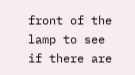front of the lamp to see if there are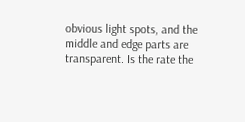obvious light spots, and the middle and edge parts are transparent. Is the rate the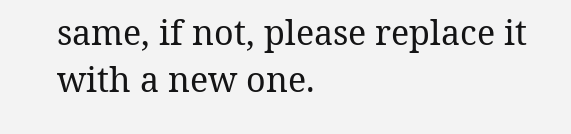same, if not, please replace it with a new one.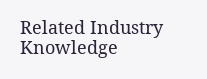Related Industry Knowledge